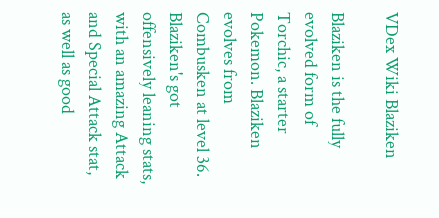VDex Wiki Blaziken

Blaziken is the fully evolved form of Torchic, a starter Pokemon. Blaziken evolves from Combusken at level 36. Blaziken's got offensively leaning stats, with an amazing Attack and Special Attack stat, as well as good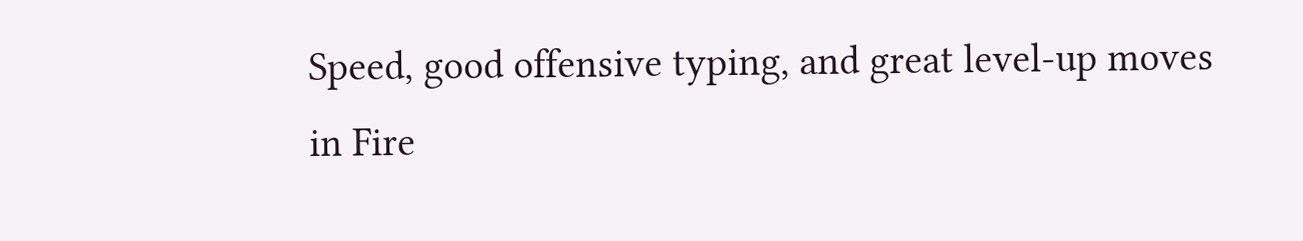Speed, good offensive typing, and great level-up moves in Fire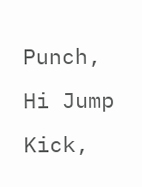Punch, Hi Jump Kick,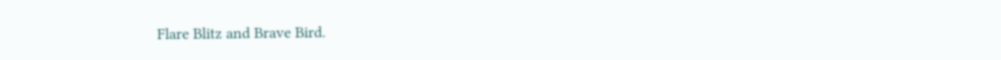Flare Blitz and Brave Bird.